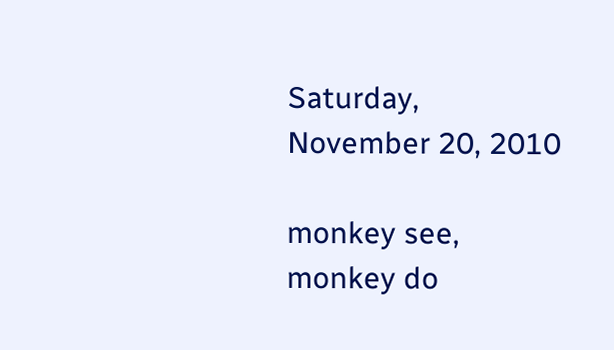Saturday, November 20, 2010

monkey see, monkey do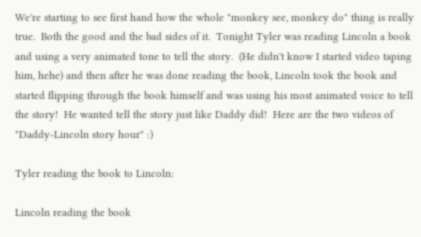We're starting to see first hand how the whole "monkey see, monkey do" thing is really true.  Both the good and the bad sides of it.  Tonight Tyler was reading Lincoln a book and using a very animated tone to tell the story.  (He didn't know I started video taping him, hehe) and then after he was done reading the book, Lincoln took the book and started flipping through the book himself and was using his most animated voice to tell the story!  He wanted tell the story just like Daddy did!  Here are the two videos of "Daddy-Lincoln story hour" :)

Tyler reading the book to Lincoln:

Lincoln reading the book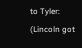to Tyler:
(Lincoln got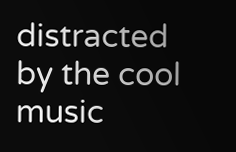distracted by the cool music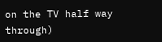on the TV half way through)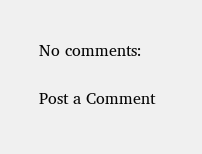No comments:

Post a Comment